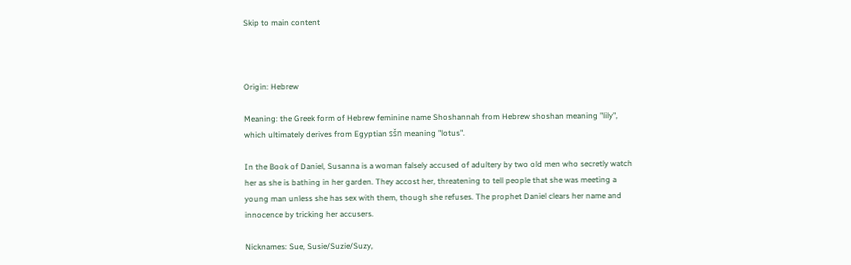Skip to main content



Origin: Hebrew

Meaning: the Greek form of Hebrew feminine name Shoshannah from Hebrew shoshan meaning "lily", which ultimately derives from Egyptian sšn meaning "lotus".

In the Book of Daniel, Susanna is a woman falsely accused of adultery by two old men who secretly watch her as she is bathing in her garden. They accost her, threatening to tell people that she was meeting a young man unless she has sex with them, though she refuses. The prophet Daniel clears her name and innocence by tricking her accusers.

Nicknames: Sue, Susie/Suzie/Suzy,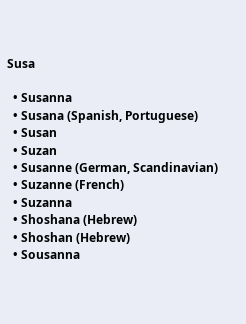Susa

  • Susanna
  • Susana (Spanish, Portuguese)
  • Susan
  • Suzan
  • Susanne (German, Scandinavian)
  • Suzanne (French)
  • Suzanna
  • Shoshana (Hebrew)
  • Shoshan (Hebrew)
  • Sousanna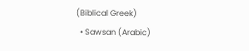(Biblical Greek)
  • Sawsan (Arabic)